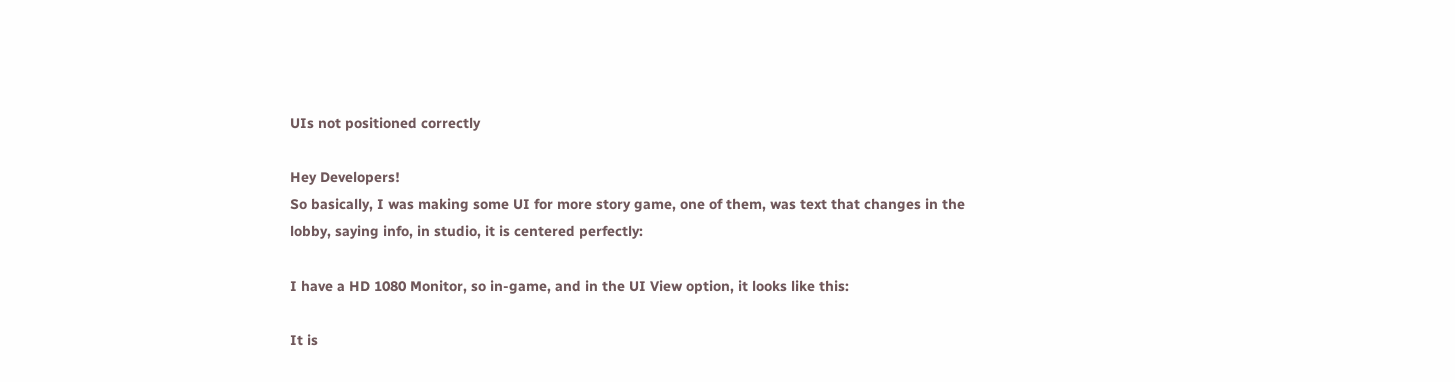UIs not positioned correctly

Hey Developers!
So basically, I was making some UI for more story game, one of them, was text that changes in the lobby, saying info, in studio, it is centered perfectly:

I have a HD 1080 Monitor, so in-game, and in the UI View option, it looks like this:

It is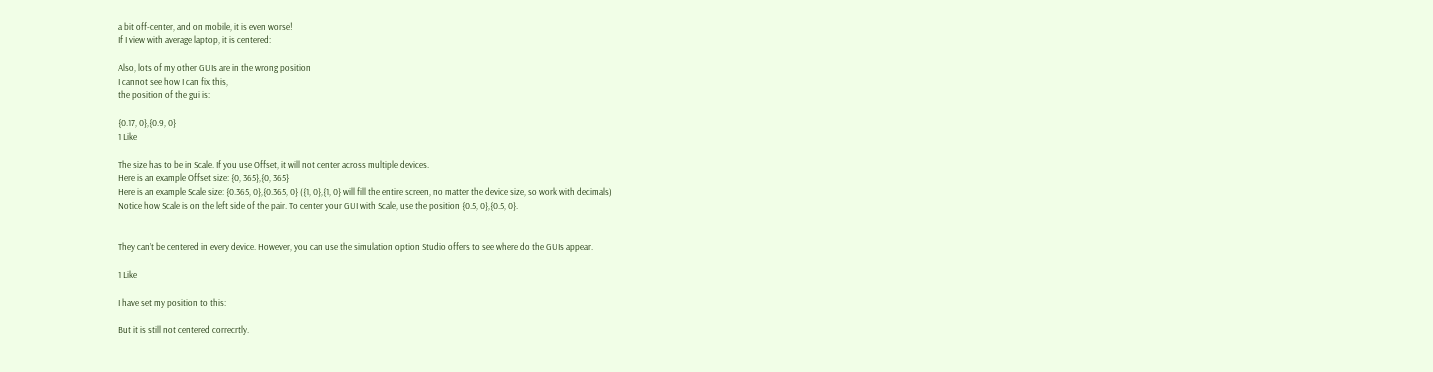a bit off-center, and on mobile, it is even worse!
If I view with average laptop, it is centered:

Also, lots of my other GUIs are in the wrong position
I cannot see how I can fix this,
the position of the gui is:

{0.17, 0},{0.9, 0}
1 Like

The size has to be in Scale. If you use Offset, it will not center across multiple devices.
Here is an example Offset size: {0, 365},{0, 365}
Here is an example Scale size: {0.365, 0},{0.365, 0} ({1, 0},{1, 0} will fill the entire screen, no matter the device size, so work with decimals)
Notice how Scale is on the left side of the pair. To center your GUI with Scale, use the position {0.5, 0},{0.5, 0}.


They can’t be centered in every device. However, you can use the simulation option Studio offers to see where do the GUIs appear.

1 Like

I have set my position to this:

But it is still not centered correcrtly.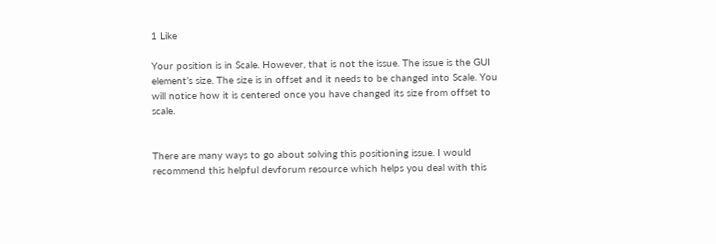1 Like

Your position is in Scale. However, that is not the issue. The issue is the GUI element’s size. The size is in offset and it needs to be changed into Scale. You will notice how it is centered once you have changed its size from offset to scale.


There are many ways to go about solving this positioning issue. I would recommend this helpful devforum resource which helps you deal with this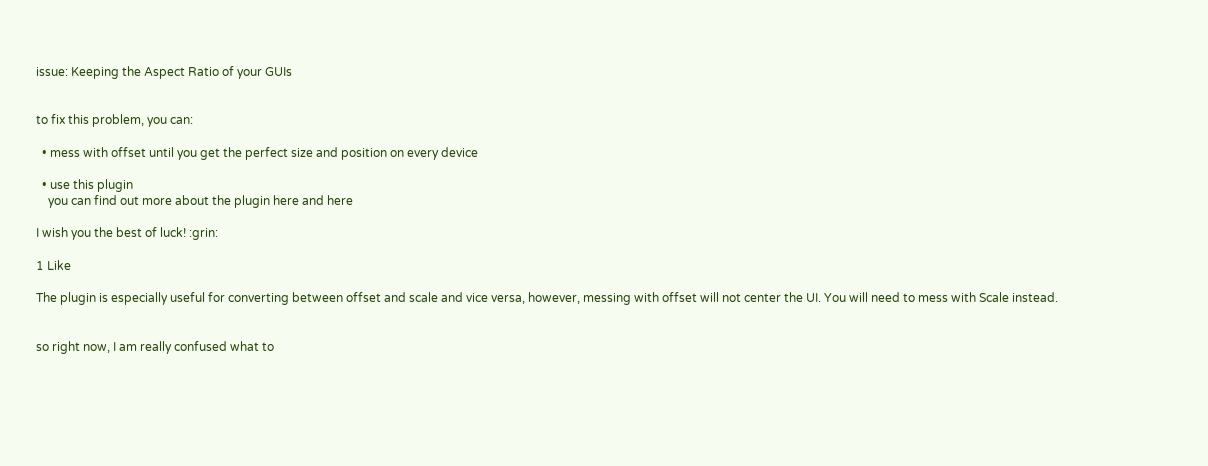issue: Keeping the Aspect Ratio of your GUIs


to fix this problem, you can:

  • mess with offset until you get the perfect size and position on every device

  • use this plugin
    you can find out more about the plugin here and here

I wish you the best of luck! :grin:

1 Like

The plugin is especially useful for converting between offset and scale and vice versa, however, messing with offset will not center the UI. You will need to mess with Scale instead.


so right now, I am really confused what to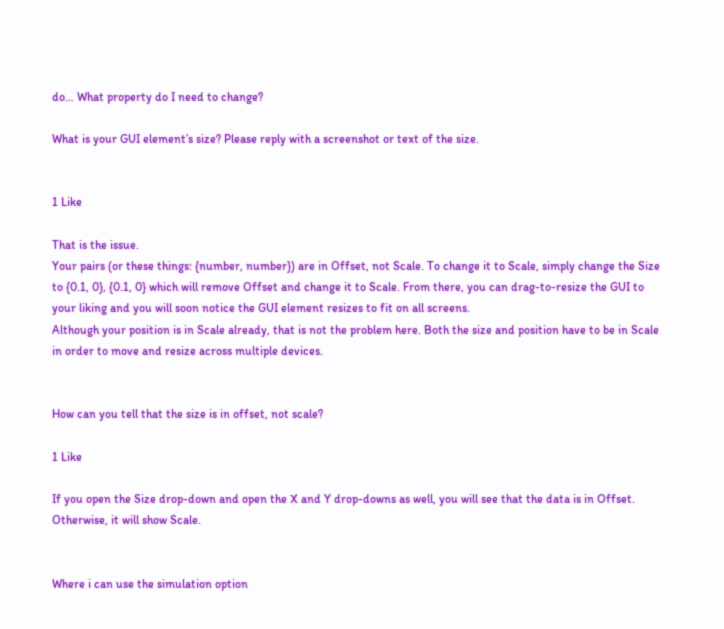do… What property do I need to change?

What is your GUI element’s size? Please reply with a screenshot or text of the size.


1 Like

That is the issue.
Your pairs (or these things: {number, number}) are in Offset, not Scale. To change it to Scale, simply change the Size to {0.1, 0}, {0.1, 0} which will remove Offset and change it to Scale. From there, you can drag-to-resize the GUI to your liking and you will soon notice the GUI element resizes to fit on all screens.
Although your position is in Scale already, that is not the problem here. Both the size and position have to be in Scale in order to move and resize across multiple devices.


How can you tell that the size is in offset, not scale?

1 Like

If you open the Size drop-down and open the X and Y drop-downs as well, you will see that the data is in Offset. Otherwise, it will show Scale.


Where i can use the simulation option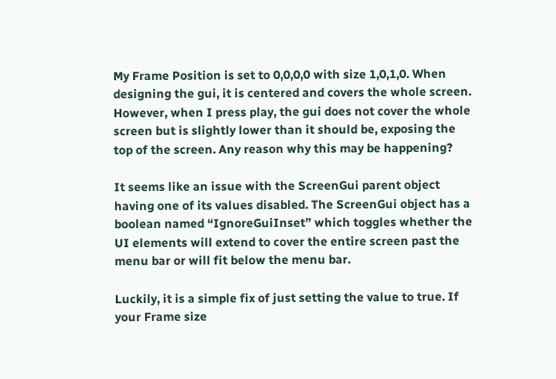My Frame Position is set to 0,0,0,0 with size 1,0,1,0. When designing the gui, it is centered and covers the whole screen. However, when I press play, the gui does not cover the whole screen but is slightly lower than it should be, exposing the top of the screen. Any reason why this may be happening?

It seems like an issue with the ScreenGui parent object having one of its values disabled. The ScreenGui object has a boolean named “IgnoreGuiInset” which toggles whether the UI elements will extend to cover the entire screen past the menu bar or will fit below the menu bar.

Luckily, it is a simple fix of just setting the value to true. If your Frame size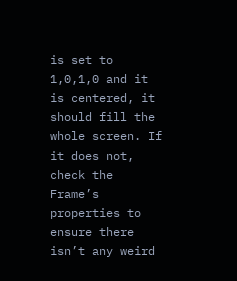is set to 1,0,1,0 and it is centered, it should fill the whole screen. If it does not, check the Frame’s properties to ensure there isn’t any weird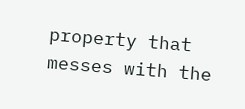property that messes with the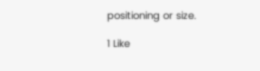positioning or size.

1 Like